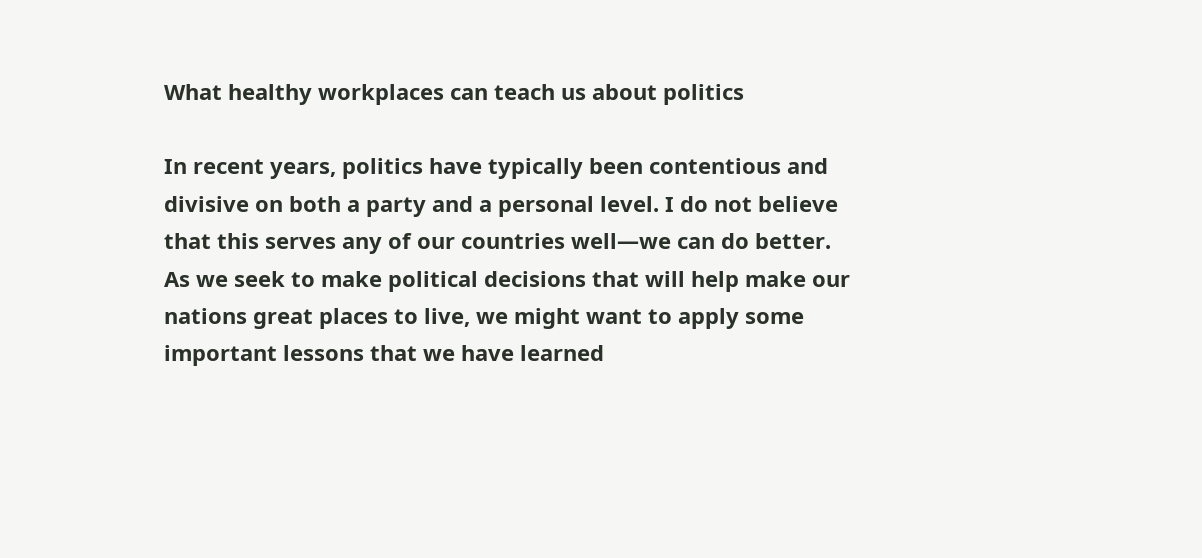What healthy workplaces can teach us about politics

In recent years, politics have typically been contentious and divisive on both a party and a personal level. I do not believe that this serves any of our countries well—we can do better. As we seek to make political decisions that will help make our nations great places to live, we might want to apply some important lessons that we have learned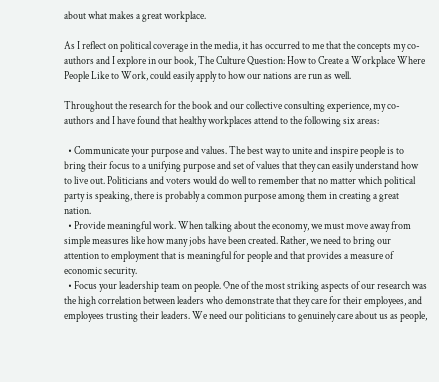about what makes a great workplace.

As I reflect on political coverage in the media, it has occurred to me that the concepts my co-authors and I explore in our book, The Culture Question: How to Create a Workplace Where People Like to Work, could easily apply to how our nations are run as well.

Throughout the research for the book and our collective consulting experience, my co-authors and I have found that healthy workplaces attend to the following six areas:

  • Communicate your purpose and values. The best way to unite and inspire people is to bring their focus to a unifying purpose and set of values that they can easily understand how to live out. Politicians and voters would do well to remember that no matter which political party is speaking, there is probably a common purpose among them in creating a great nation.
  • Provide meaningful work. When talking about the economy, we must move away from simple measures like how many jobs have been created. Rather, we need to bring our attention to employment that is meaningful for people and that provides a measure of economic security.
  • Focus your leadership team on people. One of the most striking aspects of our research was the high correlation between leaders who demonstrate that they care for their employees, and employees trusting their leaders. We need our politicians to genuinely care about us as people,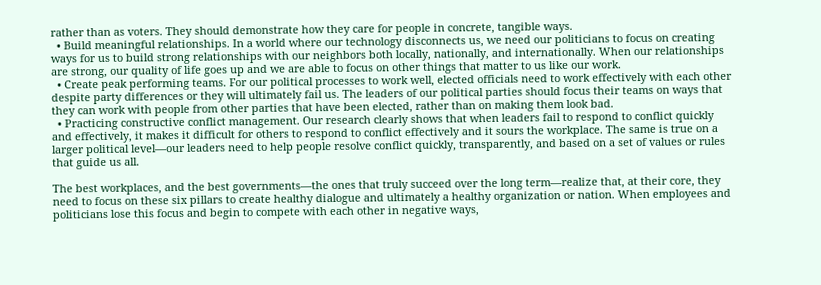rather than as voters. They should demonstrate how they care for people in concrete, tangible ways.
  • Build meaningful relationships. In a world where our technology disconnects us, we need our politicians to focus on creating ways for us to build strong relationships with our neighbors both locally, nationally, and internationally. When our relationships are strong, our quality of life goes up and we are able to focus on other things that matter to us like our work.
  • Create peak performing teams. For our political processes to work well, elected officials need to work effectively with each other despite party differences or they will ultimately fail us. The leaders of our political parties should focus their teams on ways that they can work with people from other parties that have been elected, rather than on making them look bad.
  • Practicing constructive conflict management. Our research clearly shows that when leaders fail to respond to conflict quickly and effectively, it makes it difficult for others to respond to conflict effectively and it sours the workplace. The same is true on a larger political level—our leaders need to help people resolve conflict quickly, transparently, and based on a set of values or rules that guide us all.

The best workplaces, and the best governments—the ones that truly succeed over the long term—realize that, at their core, they need to focus on these six pillars to create healthy dialogue and ultimately a healthy organization or nation. When employees and politicians lose this focus and begin to compete with each other in negative ways,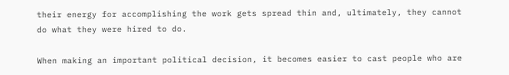their energy for accomplishing the work gets spread thin and, ultimately, they cannot do what they were hired to do.

When making an important political decision, it becomes easier to cast people who are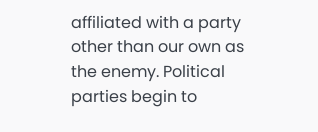affiliated with a party other than our own as the enemy. Political parties begin to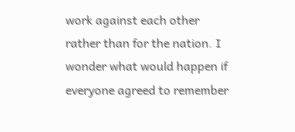work against each other rather than for the nation. I wonder what would happen if everyone agreed to remember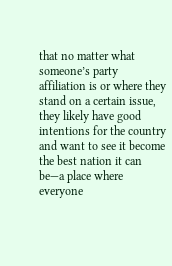that no matter what someone’s party affiliation is or where they stand on a certain issue, they likely have good intentions for the country and want to see it become the best nation it can be—a place where everyone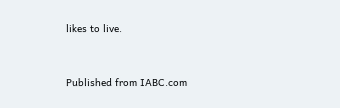likes to live.


Published from IABC.com